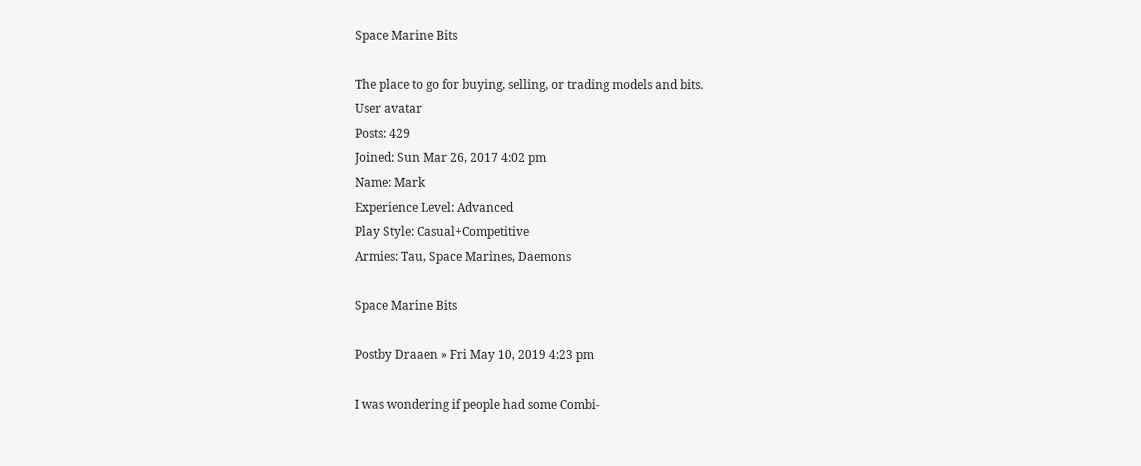Space Marine Bits

The place to go for buying, selling, or trading models and bits.
User avatar
Posts: 429
Joined: Sun Mar 26, 2017 4:02 pm
Name: Mark
Experience Level: Advanced
Play Style: Casual+Competitive
Armies: Tau, Space Marines, Daemons

Space Marine Bits

Postby Draaen » Fri May 10, 2019 4:23 pm

I was wondering if people had some Combi-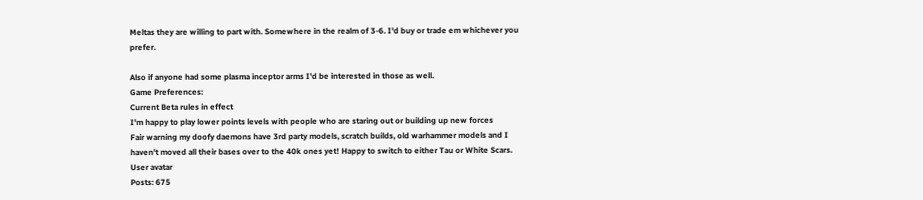Meltas they are willing to part with. Somewhere in the realm of 3-6. I'd buy or trade em whichever you prefer.

Also if anyone had some plasma inceptor arms I'd be interested in those as well.
Game Preferences:
Current Beta rules in effect
I'm happy to play lower points levels with people who are staring out or building up new forces
Fair warning my doofy daemons have 3rd party models, scratch builds, old warhammer models and I haven't moved all their bases over to the 40k ones yet! Happy to switch to either Tau or White Scars.
User avatar
Posts: 675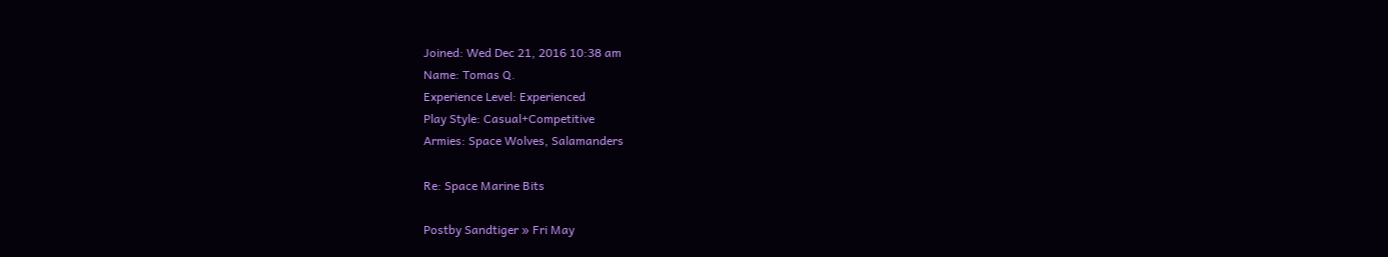Joined: Wed Dec 21, 2016 10:38 am
Name: Tomas Q.
Experience Level: Experienced
Play Style: Casual+Competitive
Armies: Space Wolves, Salamanders

Re: Space Marine Bits

Postby Sandtiger » Fri May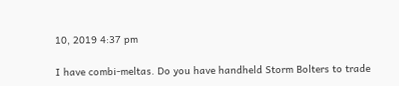10, 2019 4:37 pm

I have combi-meltas. Do you have handheld Storm Bolters to trade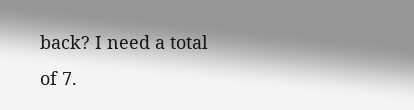back? I need a total of 7.